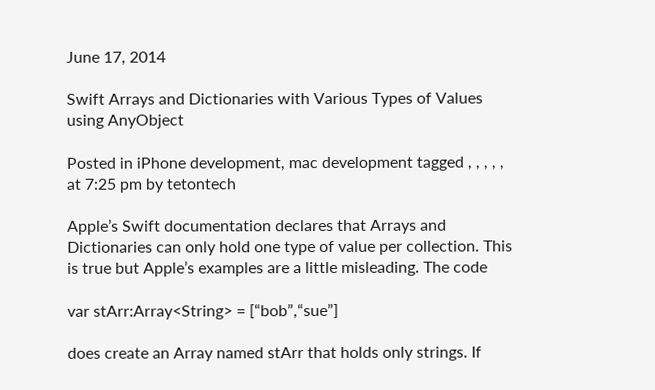June 17, 2014

Swift Arrays and Dictionaries with Various Types of Values using AnyObject

Posted in iPhone development, mac development tagged , , , , , at 7:25 pm by tetontech

Apple’s Swift documentation declares that Arrays and Dictionaries can only hold one type of value per collection. This is true but Apple’s examples are a little misleading. The code

var stArr:Array<String> = [“bob”,“sue”]

does create an Array named stArr that holds only strings. If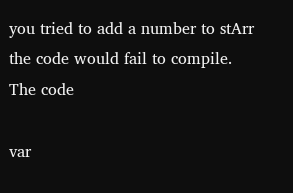you tried to add a number to stArr the code would fail to compile. The code

var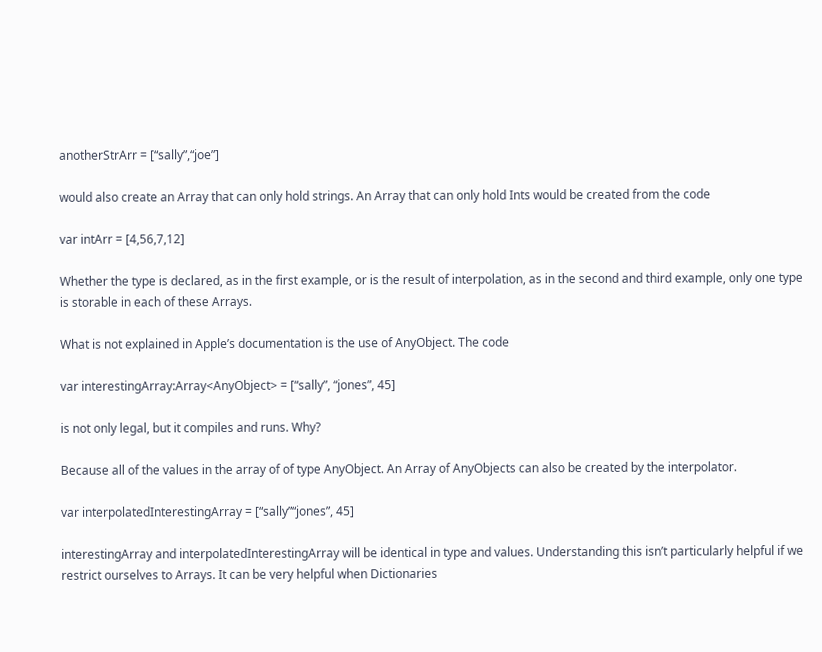anotherStrArr = [“sally”,“joe”]

would also create an Array that can only hold strings. An Array that can only hold Ints would be created from the code

var intArr = [4,56,7,12]

Whether the type is declared, as in the first example, or is the result of interpolation, as in the second and third example, only one type is storable in each of these Arrays.

What is not explained in Apple’s documentation is the use of AnyObject. The code

var interestingArray:Array<AnyObject> = [“sally”, “jones”, 45]

is not only legal, but it compiles and runs. Why?

Because all of the values in the array of of type AnyObject. An Array of AnyObjects can also be created by the interpolator.

var interpolatedInterestingArray = [“sally”“jones”, 45]

interestingArray and interpolatedInterestingArray will be identical in type and values. Understanding this isn’t particularly helpful if we restrict ourselves to Arrays. It can be very helpful when Dictionaries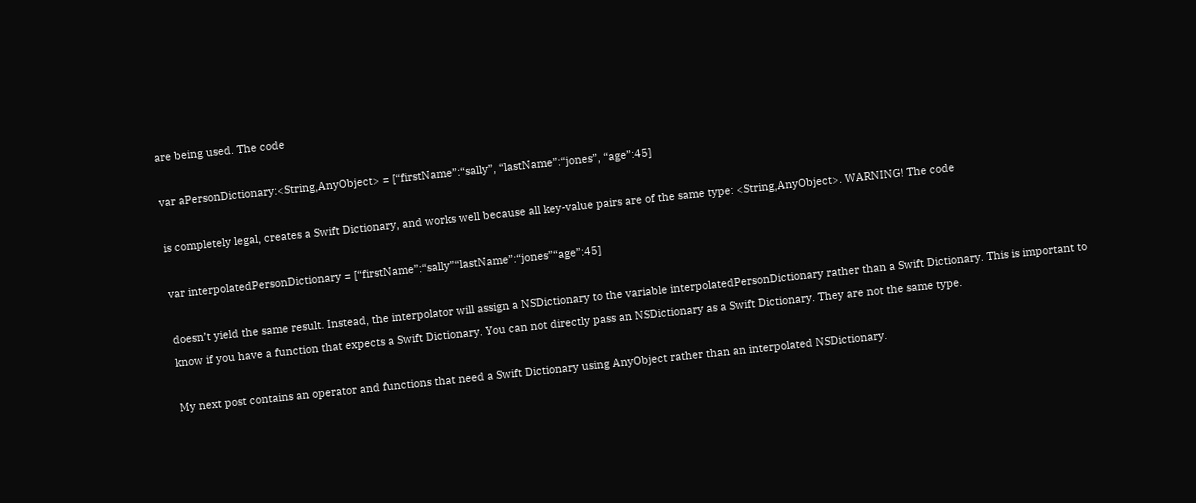are being used. The code

var aPersonDictionary:<String,AnyObject> = [“firstName”:“sally”, “lastName”:“jones”, “age”:45]

is completely legal, creates a Swift Dictionary, and works well because all key-value pairs are of the same type: <String,AnyObject>. WARNING! The code

var interpolatedPersonDictionary = [“firstName”:“sally”“lastName”:“jones”“age”:45]

doesn’t yield the same result. Instead, the interpolator will assign a NSDictionary to the variable interpolatedPersonDictionary rather than a Swift Dictionary. This is important to know if you have a function that expects a Swift Dictionary. You can not directly pass an NSDictionary as a Swift Dictionary. They are not the same type.

My next post contains an operator and functions that need a Swift Dictionary using AnyObject rather than an interpolated NSDictionary.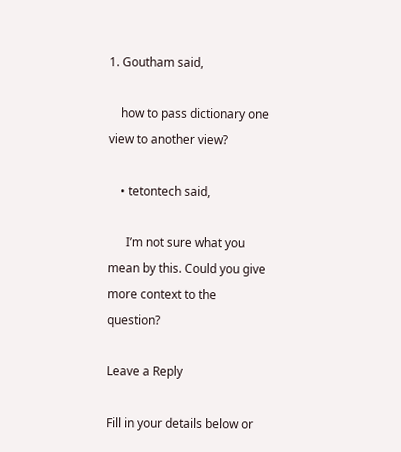1. Goutham said,

    how to pass dictionary one view to another view?

    • tetontech said,

      I’m not sure what you mean by this. Could you give more context to the question?

Leave a Reply

Fill in your details below or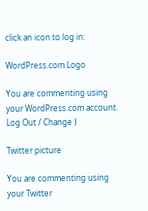click an icon to log in:

WordPress.com Logo

You are commenting using your WordPress.com account. Log Out / Change )

Twitter picture

You are commenting using your Twitter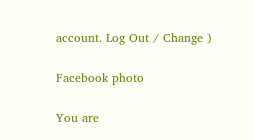account. Log Out / Change )

Facebook photo

You are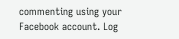commenting using your Facebook account. Log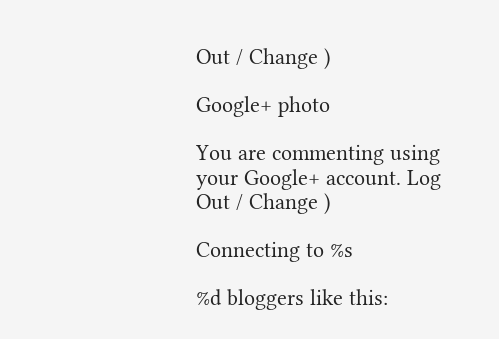Out / Change )

Google+ photo

You are commenting using your Google+ account. Log Out / Change )

Connecting to %s

%d bloggers like this: